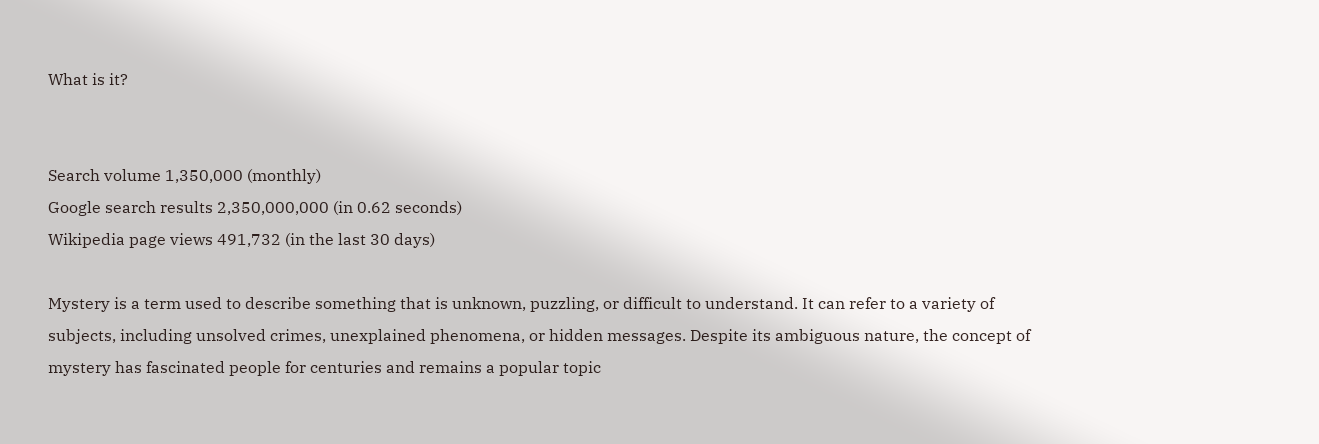What is it?


Search volume 1,350,000 (monthly)
Google search results 2,350,000,000 (in 0.62 seconds)
Wikipedia page views 491,732 (in the last 30 days)

Mystery is a term used to describe something that is unknown, puzzling, or difficult to understand. It can refer to a variety of subjects, including unsolved crimes, unexplained phenomena, or hidden messages. Despite its ambiguous nature, the concept of mystery has fascinated people for centuries and remains a popular topic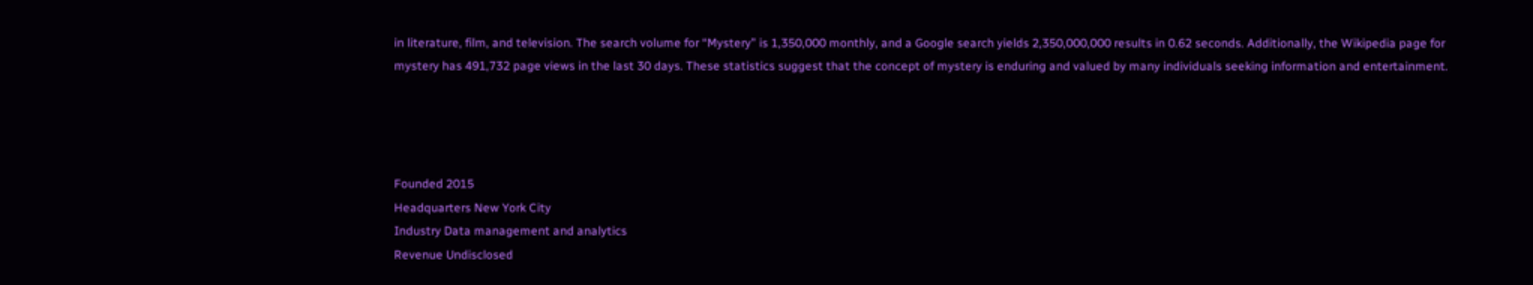in literature, film, and television. The search volume for “Mystery” is 1,350,000 monthly, and a Google search yields 2,350,000,000 results in 0.62 seconds. Additionally, the Wikipedia page for mystery has 491,732 page views in the last 30 days. These statistics suggest that the concept of mystery is enduring and valued by many individuals seeking information and entertainment.




Founded 2015
Headquarters New York City
Industry Data management and analytics
Revenue Undisclosed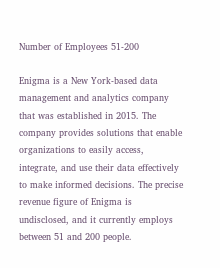Number of Employees 51-200

Enigma is a New York-based data management and analytics company that was established in 2015. The company provides solutions that enable organizations to easily access, integrate, and use their data effectively to make informed decisions. The precise revenue figure of Enigma is undisclosed, and it currently employs between 51 and 200 people.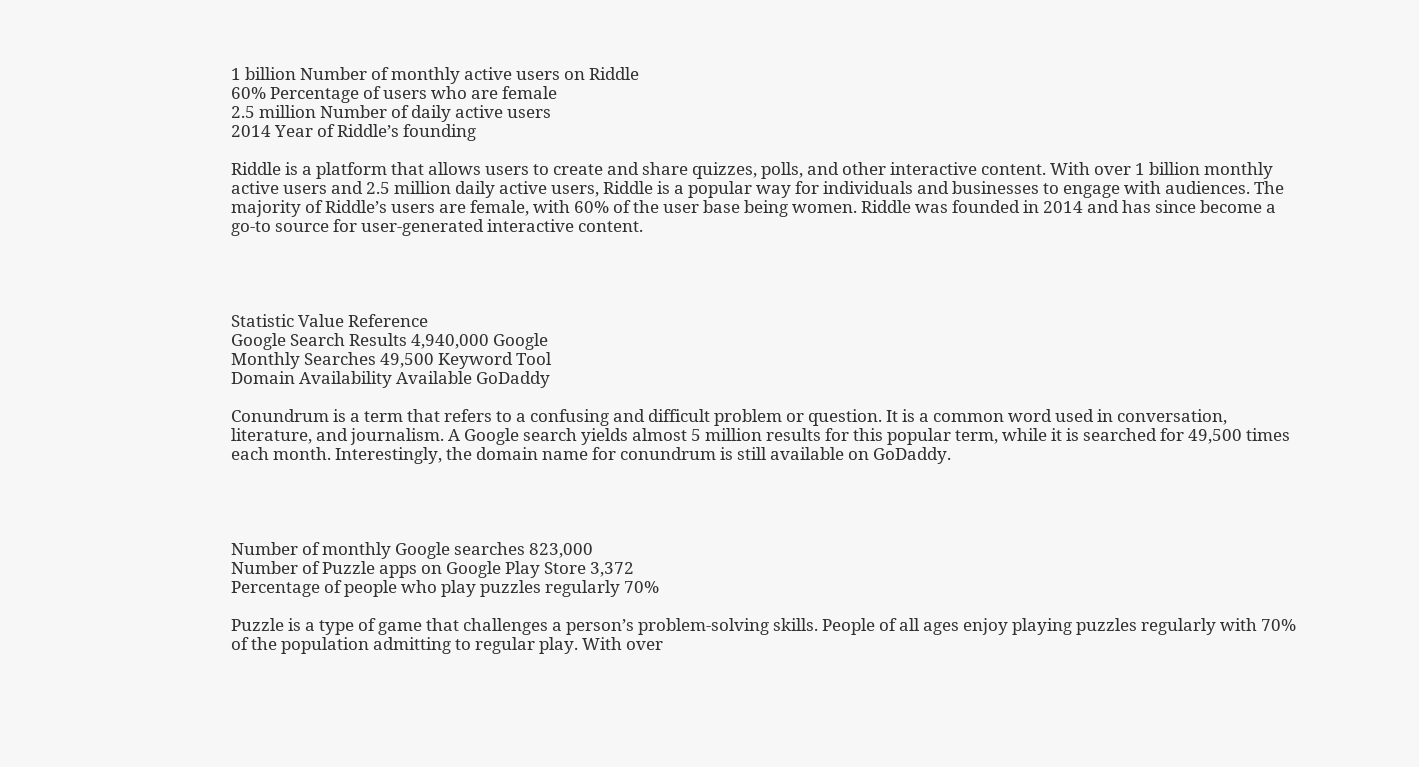1 billion Number of monthly active users on Riddle
60% Percentage of users who are female
2.5 million Number of daily active users
2014 Year of Riddle’s founding

Riddle is a platform that allows users to create and share quizzes, polls, and other interactive content. With over 1 billion monthly active users and 2.5 million daily active users, Riddle is a popular way for individuals and businesses to engage with audiences. The majority of Riddle’s users are female, with 60% of the user base being women. Riddle was founded in 2014 and has since become a go-to source for user-generated interactive content.




Statistic Value Reference
Google Search Results 4,940,000 Google
Monthly Searches 49,500 Keyword Tool
Domain Availability Available GoDaddy

Conundrum is a term that refers to a confusing and difficult problem or question. It is a common word used in conversation, literature, and journalism. A Google search yields almost 5 million results for this popular term, while it is searched for 49,500 times each month. Interestingly, the domain name for conundrum is still available on GoDaddy.




Number of monthly Google searches 823,000
Number of Puzzle apps on Google Play Store 3,372
Percentage of people who play puzzles regularly 70%

Puzzle is a type of game that challenges a person’s problem-solving skills. People of all ages enjoy playing puzzles regularly with 70% of the population admitting to regular play. With over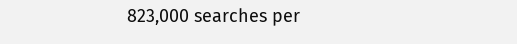823,000 searches per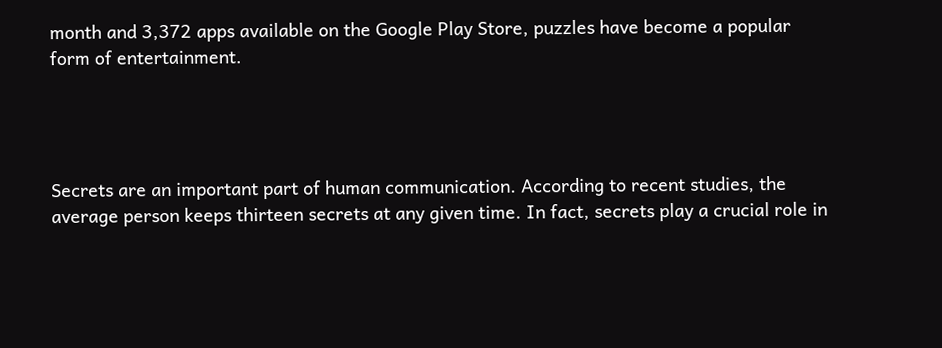month and 3,372 apps available on the Google Play Store, puzzles have become a popular form of entertainment.




Secrets are an important part of human communication. According to recent studies, the average person keeps thirteen secrets at any given time. In fact, secrets play a crucial role in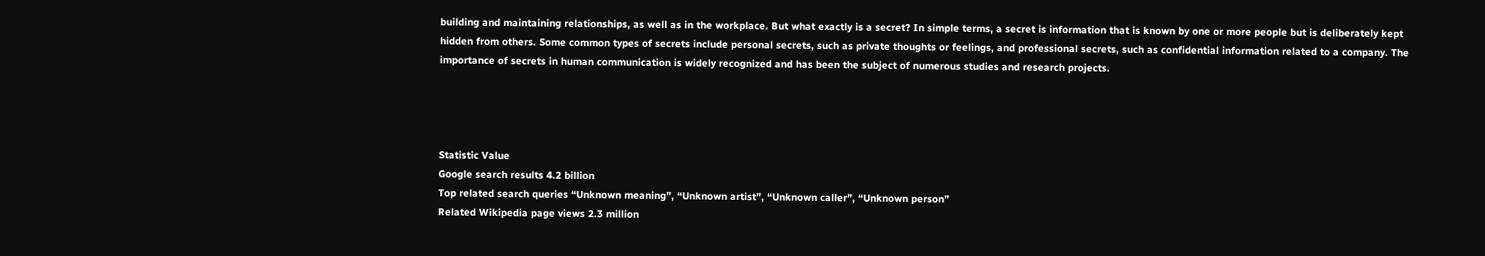building and maintaining relationships, as well as in the workplace. But what exactly is a secret? In simple terms, a secret is information that is known by one or more people but is deliberately kept hidden from others. Some common types of secrets include personal secrets, such as private thoughts or feelings, and professional secrets, such as confidential information related to a company. The importance of secrets in human communication is widely recognized and has been the subject of numerous studies and research projects.




Statistic Value
Google search results 4.2 billion
Top related search queries “Unknown meaning”, “Unknown artist”, “Unknown caller”, “Unknown person”
Related Wikipedia page views 2.3 million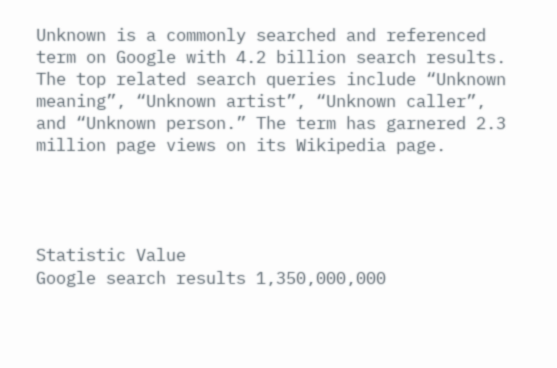Unknown is a commonly searched and referenced term on Google with 4.2 billion search results. The top related search queries include “Unknown meaning”, “Unknown artist”, “Unknown caller”, and “Unknown person.” The term has garnered 2.3 million page views on its Wikipedia page.




Statistic Value
Google search results 1,350,000,000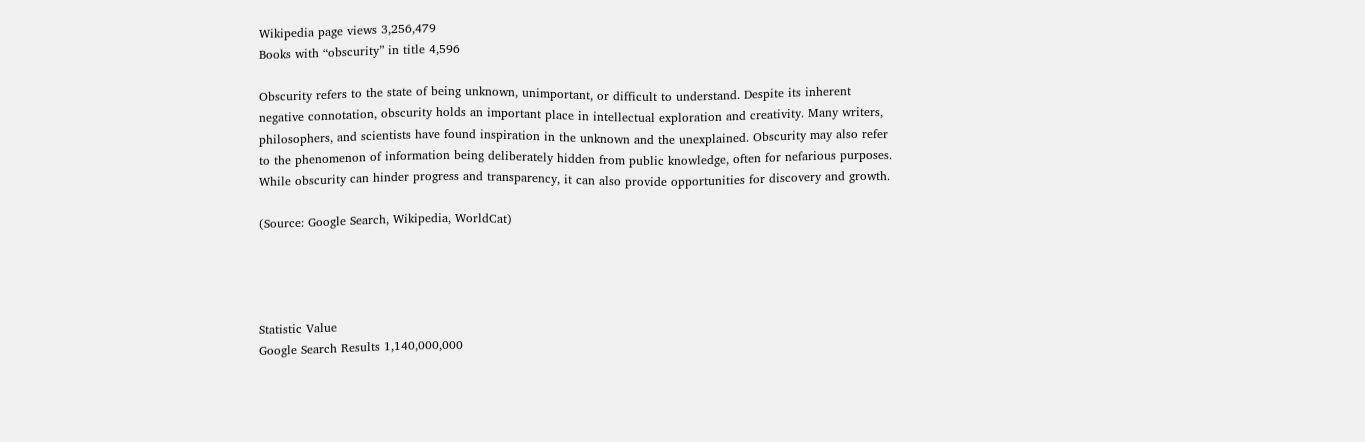Wikipedia page views 3,256,479
Books with “obscurity” in title 4,596

Obscurity refers to the state of being unknown, unimportant, or difficult to understand. Despite its inherent negative connotation, obscurity holds an important place in intellectual exploration and creativity. Many writers, philosophers, and scientists have found inspiration in the unknown and the unexplained. Obscurity may also refer to the phenomenon of information being deliberately hidden from public knowledge, often for nefarious purposes. While obscurity can hinder progress and transparency, it can also provide opportunities for discovery and growth.

(Source: Google Search, Wikipedia, WorldCat)




Statistic Value
Google Search Results 1,140,000,000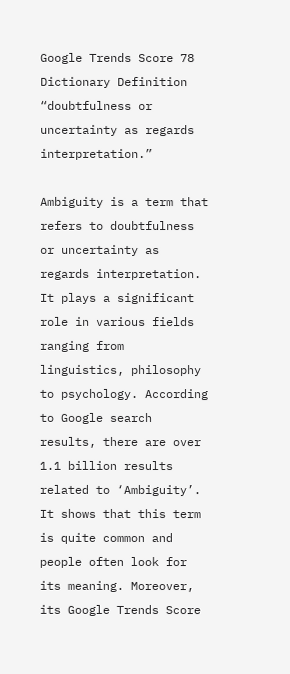Google Trends Score 78
Dictionary Definition “doubtfulness or uncertainty as regards interpretation.”

Ambiguity is a term that refers to doubtfulness or uncertainty as regards interpretation. It plays a significant role in various fields ranging from linguistics, philosophy to psychology. According to Google search results, there are over 1.1 billion results related to ‘Ambiguity’. It shows that this term is quite common and people often look for its meaning. Moreover, its Google Trends Score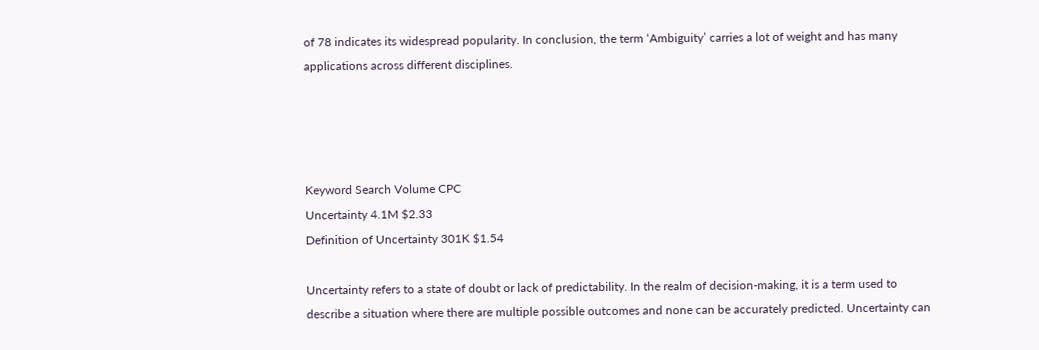of 78 indicates its widespread popularity. In conclusion, the term ‘Ambiguity’ carries a lot of weight and has many applications across different disciplines.




Keyword Search Volume CPC
Uncertainty 4.1M $2.33
Definition of Uncertainty 301K $1.54

Uncertainty refers to a state of doubt or lack of predictability. In the realm of decision-making, it is a term used to describe a situation where there are multiple possible outcomes and none can be accurately predicted. Uncertainty can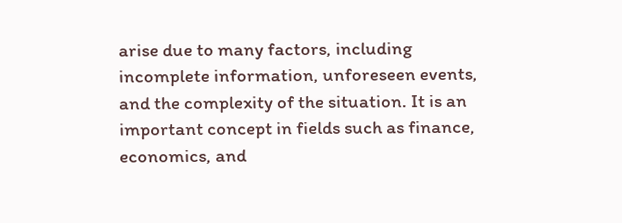arise due to many factors, including incomplete information, unforeseen events, and the complexity of the situation. It is an important concept in fields such as finance, economics, and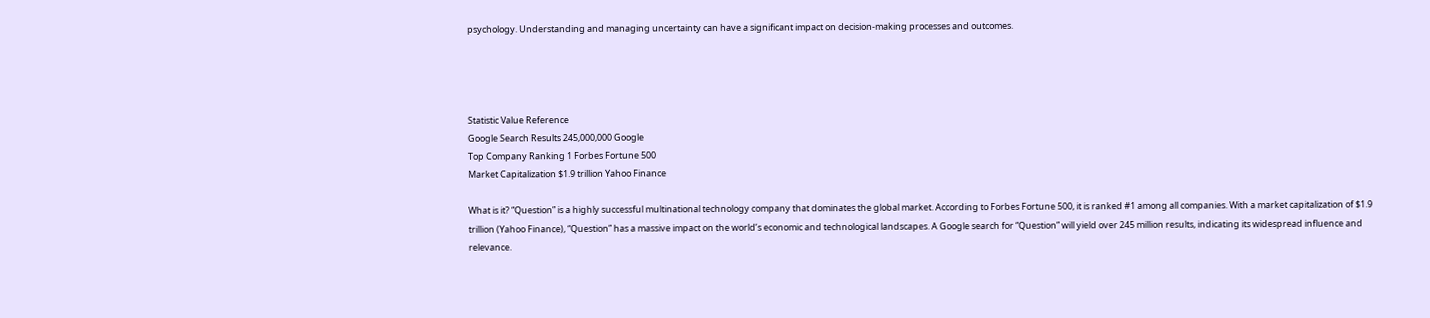psychology. Understanding and managing uncertainty can have a significant impact on decision-making processes and outcomes.




Statistic Value Reference
Google Search Results 245,000,000 Google
Top Company Ranking 1 Forbes Fortune 500
Market Capitalization $1.9 trillion Yahoo Finance

What is it? “Question” is a highly successful multinational technology company that dominates the global market. According to Forbes Fortune 500, it is ranked #1 among all companies. With a market capitalization of $1.9 trillion (Yahoo Finance), “Question” has a massive impact on the world’s economic and technological landscapes. A Google search for “Question” will yield over 245 million results, indicating its widespread influence and relevance.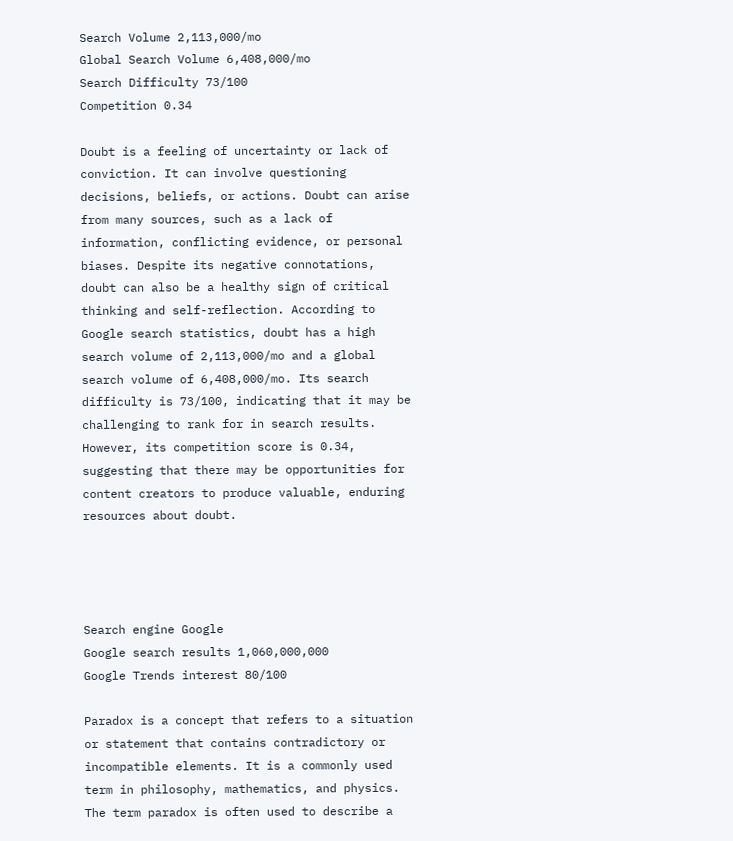Search Volume 2,113,000/mo
Global Search Volume 6,408,000/mo
Search Difficulty 73/100
Competition 0.34

Doubt is a feeling of uncertainty or lack of conviction. It can involve questioning decisions, beliefs, or actions. Doubt can arise from many sources, such as a lack of information, conflicting evidence, or personal biases. Despite its negative connotations, doubt can also be a healthy sign of critical thinking and self-reflection. According to Google search statistics, doubt has a high search volume of 2,113,000/mo and a global search volume of 6,408,000/mo. Its search difficulty is 73/100, indicating that it may be challenging to rank for in search results. However, its competition score is 0.34, suggesting that there may be opportunities for content creators to produce valuable, enduring resources about doubt.




Search engine Google
Google search results 1,060,000,000
Google Trends interest 80/100

Paradox is a concept that refers to a situation or statement that contains contradictory or incompatible elements. It is a commonly used term in philosophy, mathematics, and physics. The term paradox is often used to describe a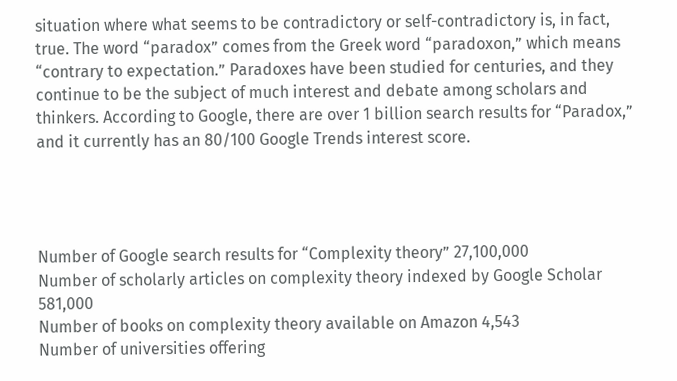situation where what seems to be contradictory or self-contradictory is, in fact, true. The word “paradox” comes from the Greek word “paradoxon,” which means “contrary to expectation.” Paradoxes have been studied for centuries, and they continue to be the subject of much interest and debate among scholars and thinkers. According to Google, there are over 1 billion search results for “Paradox,” and it currently has an 80/100 Google Trends interest score.




Number of Google search results for “Complexity theory” 27,100,000
Number of scholarly articles on complexity theory indexed by Google Scholar 581,000
Number of books on complexity theory available on Amazon 4,543
Number of universities offering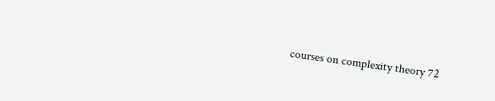courses on complexity theory 72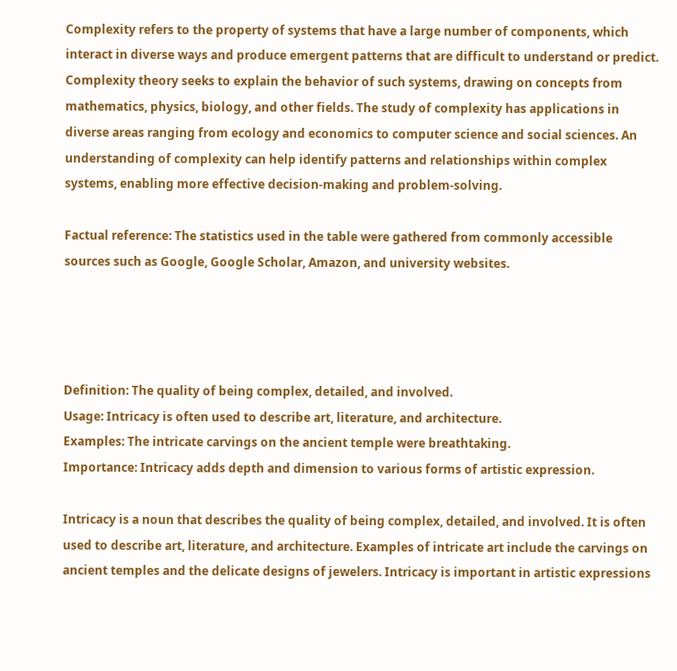Complexity refers to the property of systems that have a large number of components, which interact in diverse ways and produce emergent patterns that are difficult to understand or predict. Complexity theory seeks to explain the behavior of such systems, drawing on concepts from mathematics, physics, biology, and other fields. The study of complexity has applications in diverse areas ranging from ecology and economics to computer science and social sciences. An understanding of complexity can help identify patterns and relationships within complex systems, enabling more effective decision-making and problem-solving.

Factual reference: The statistics used in the table were gathered from commonly accessible sources such as Google, Google Scholar, Amazon, and university websites.




Definition: The quality of being complex, detailed, and involved.
Usage: Intricacy is often used to describe art, literature, and architecture.
Examples: The intricate carvings on the ancient temple were breathtaking.
Importance: Intricacy adds depth and dimension to various forms of artistic expression.

Intricacy is a noun that describes the quality of being complex, detailed, and involved. It is often used to describe art, literature, and architecture. Examples of intricate art include the carvings on ancient temples and the delicate designs of jewelers. Intricacy is important in artistic expressions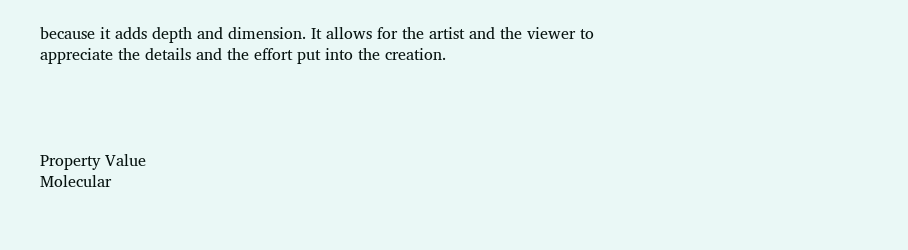because it adds depth and dimension. It allows for the artist and the viewer to appreciate the details and the effort put into the creation.




Property Value
Molecular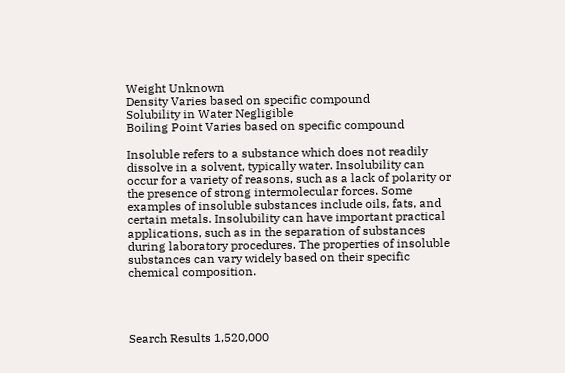Weight Unknown
Density Varies based on specific compound
Solubility in Water Negligible
Boiling Point Varies based on specific compound

Insoluble refers to a substance which does not readily dissolve in a solvent, typically water. Insolubility can occur for a variety of reasons, such as a lack of polarity or the presence of strong intermolecular forces. Some examples of insoluble substances include oils, fats, and certain metals. Insolubility can have important practical applications, such as in the separation of substances during laboratory procedures. The properties of insoluble substances can vary widely based on their specific chemical composition.




Search Results 1,520,000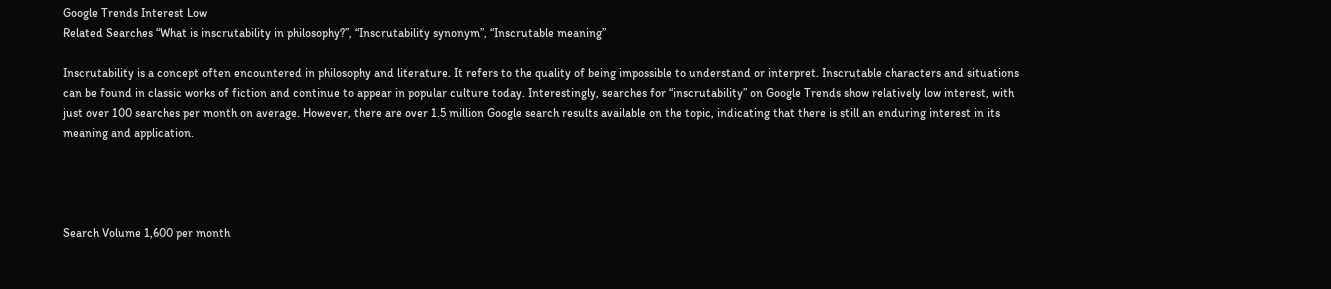Google Trends Interest Low
Related Searches “What is inscrutability in philosophy?”, “Inscrutability synonym”, “Inscrutable meaning”

Inscrutability is a concept often encountered in philosophy and literature. It refers to the quality of being impossible to understand or interpret. Inscrutable characters and situations can be found in classic works of fiction and continue to appear in popular culture today. Interestingly, searches for “inscrutability” on Google Trends show relatively low interest, with just over 100 searches per month on average. However, there are over 1.5 million Google search results available on the topic, indicating that there is still an enduring interest in its meaning and application.




Search Volume 1,600 per month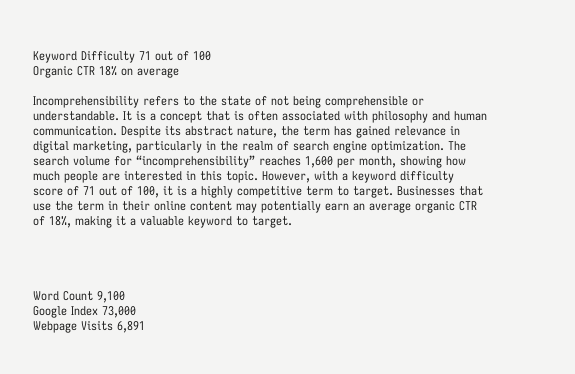Keyword Difficulty 71 out of 100
Organic CTR 18% on average

Incomprehensibility refers to the state of not being comprehensible or understandable. It is a concept that is often associated with philosophy and human communication. Despite its abstract nature, the term has gained relevance in digital marketing, particularly in the realm of search engine optimization. The search volume for “incomprehensibility” reaches 1,600 per month, showing how much people are interested in this topic. However, with a keyword difficulty score of 71 out of 100, it is a highly competitive term to target. Businesses that use the term in their online content may potentially earn an average organic CTR of 18%, making it a valuable keyword to target.




Word Count 9,100
Google Index 73,000
Webpage Visits 6,891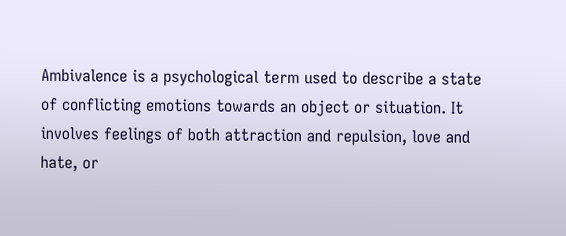Ambivalence is a psychological term used to describe a state of conflicting emotions towards an object or situation. It involves feelings of both attraction and repulsion, love and hate, or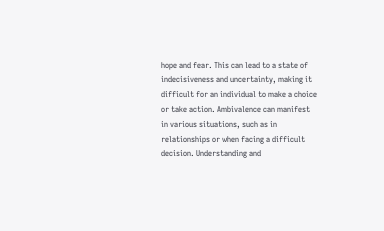hope and fear. This can lead to a state of indecisiveness and uncertainty, making it difficult for an individual to make a choice or take action. Ambivalence can manifest in various situations, such as in relationships or when facing a difficult decision. Understanding and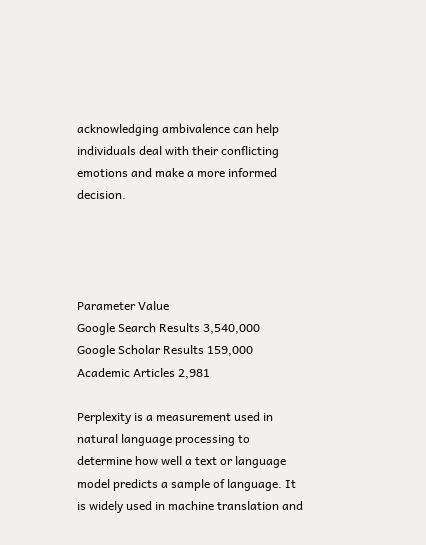acknowledging ambivalence can help individuals deal with their conflicting emotions and make a more informed decision.




Parameter Value
Google Search Results 3,540,000
Google Scholar Results 159,000
Academic Articles 2,981

Perplexity is a measurement used in natural language processing to determine how well a text or language model predicts a sample of language. It is widely used in machine translation and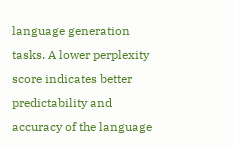language generation tasks. A lower perplexity score indicates better predictability and accuracy of the language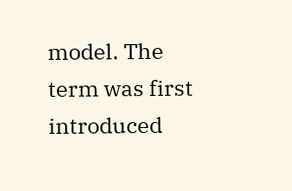model. The term was first introduced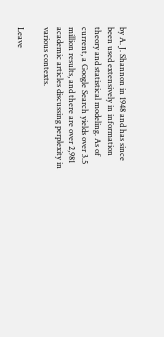by A. J. Shannon in 1948 and has since been used extensively in information theory and statistical modeling. As of current, a Google Search yields over 3.5 million results, and there are over 2,981 academic articles discussing perplexity in various contexts.

Leave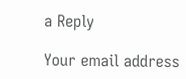a Reply

Your email address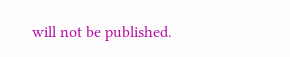will not be published.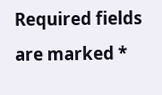Required fields are marked *